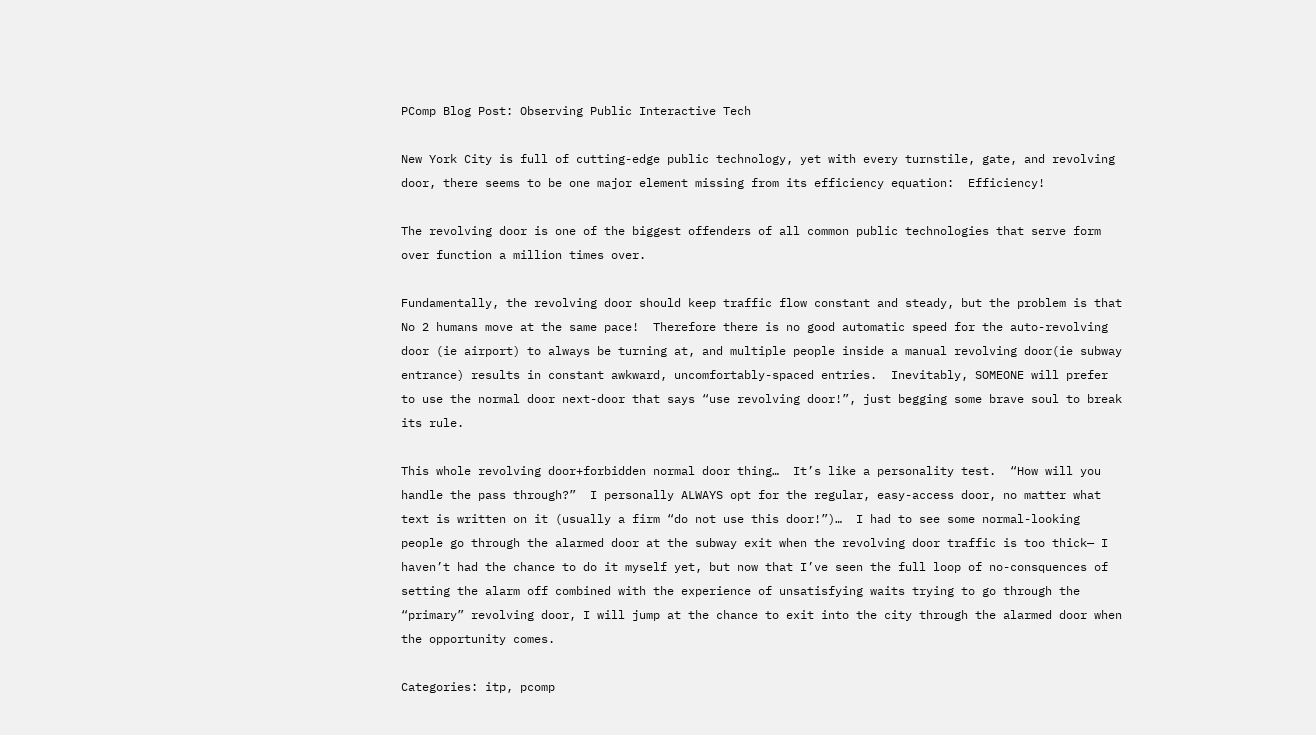PComp Blog Post: Observing Public Interactive Tech

New York City is full of cutting-edge public technology, yet with every turnstile, gate, and revolving door, there seems to be one major element missing from its efficiency equation:  Efficiency!

The revolving door is one of the biggest offenders of all common public technologies that serve form over function a million times over.

Fundamentally, the revolving door should keep traffic flow constant and steady, but the problem is that No 2 humans move at the same pace!  Therefore there is no good automatic speed for the auto-revolving door (ie airport) to always be turning at, and multiple people inside a manual revolving door(ie subway entrance) results in constant awkward, uncomfortably-spaced entries.  Inevitably, SOMEONE will prefer to use the normal door next-door that says “use revolving door!”, just begging some brave soul to break its rule.

This whole revolving door+forbidden normal door thing…  It’s like a personality test.  “How will you handle the pass through?”  I personally ALWAYS opt for the regular, easy-access door, no matter what text is written on it (usually a firm “do not use this door!”)…  I had to see some normal-looking people go through the alarmed door at the subway exit when the revolving door traffic is too thick— I haven’t had the chance to do it myself yet, but now that I’ve seen the full loop of no-consquences of setting the alarm off combined with the experience of unsatisfying waits trying to go through the “primary” revolving door, I will jump at the chance to exit into the city through the alarmed door when the opportunity comes.

Categories: itp, pcomp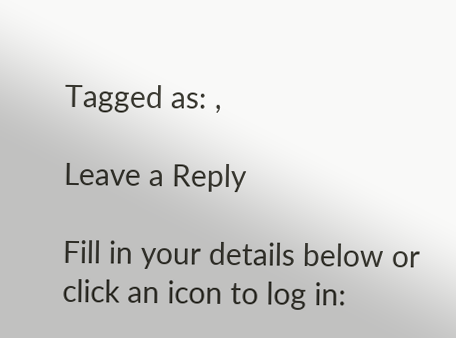Tagged as: ,

Leave a Reply

Fill in your details below or click an icon to log in: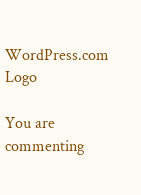WordPress.com Logo

You are commenting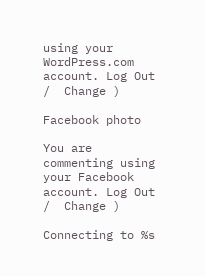using your WordPress.com account. Log Out /  Change )

Facebook photo

You are commenting using your Facebook account. Log Out /  Change )

Connecting to %s